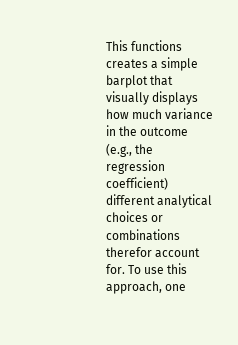This functions creates a simple barplot that visually displays how much variance in the outcome (e.g., the regression coefficient) different analytical choices or combinations therefor account for. To use this approach, one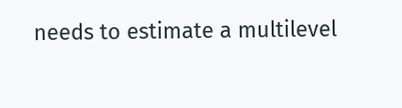needs to estimate a multilevel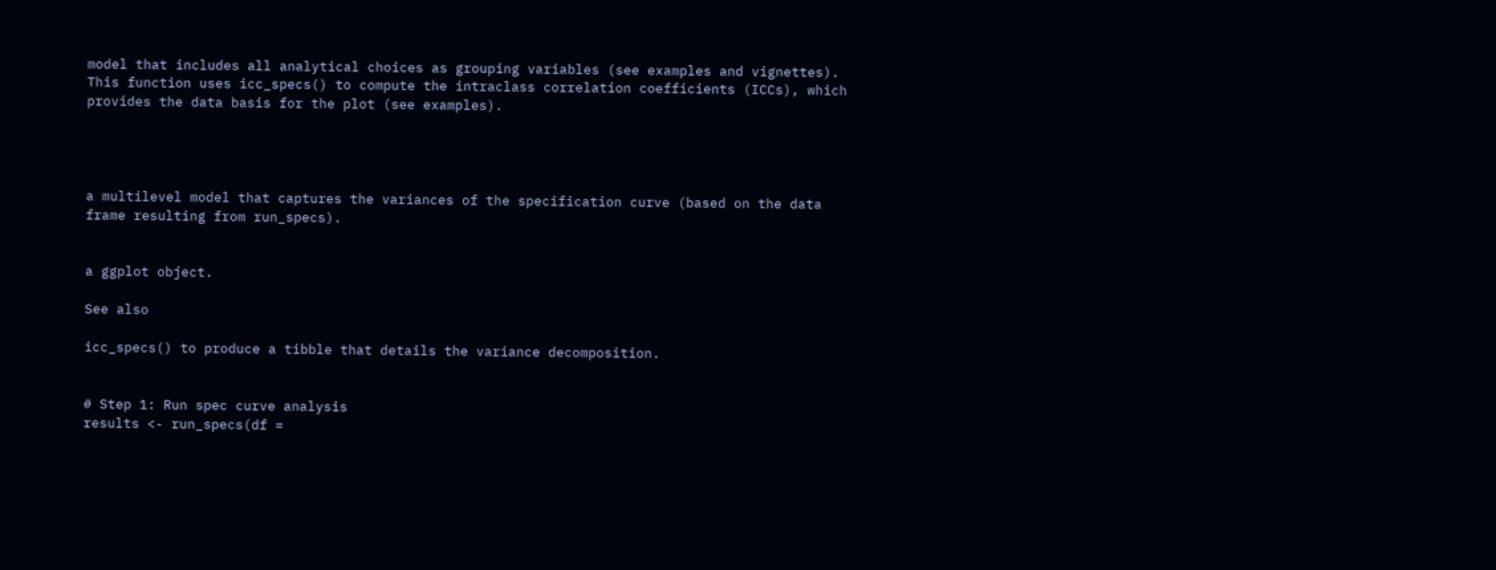model that includes all analytical choices as grouping variables (see examples and vignettes). This function uses icc_specs() to compute the intraclass correlation coefficients (ICCs), which provides the data basis for the plot (see examples).




a multilevel model that captures the variances of the specification curve (based on the data frame resulting from run_specs).


a ggplot object.

See also

icc_specs() to produce a tibble that details the variance decomposition.


# Step 1: Run spec curve analysis
results <- run_specs(df =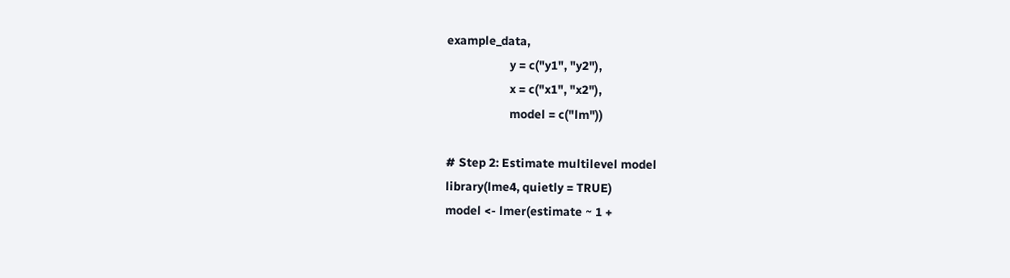example_data,
                     y = c("y1", "y2"),
                     x = c("x1", "x2"),
                     model = c("lm"))

# Step 2: Estimate multilevel model
library(lme4, quietly = TRUE)
model <- lmer(estimate ~ 1 +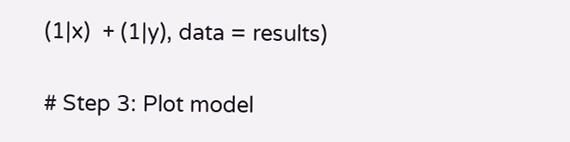(1|x)  + (1|y), data = results)

# Step 3: Plot model